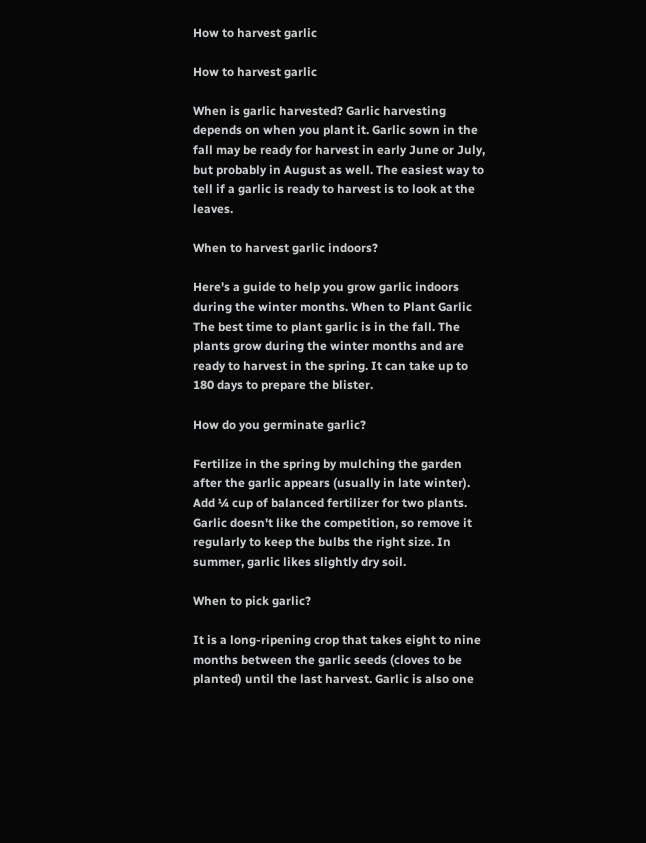How to harvest garlic

How to harvest garlic

When is garlic harvested? Garlic harvesting depends on when you plant it. Garlic sown in the fall may be ready for harvest in early June or July, but probably in August as well. The easiest way to tell if a garlic is ready to harvest is to look at the leaves.

When to harvest garlic indoors?

Here's a guide to help you grow garlic indoors during the winter months. When to Plant Garlic The best time to plant garlic is in the fall. The plants grow during the winter months and are ready to harvest in the spring. It can take up to 180 days to prepare the blister.

How do you germinate garlic?

Fertilize in the spring by mulching the garden after the garlic appears (usually in late winter). Add ¼ cup of balanced fertilizer for two plants. Garlic doesn't like the competition, so remove it regularly to keep the bulbs the right size. In summer, garlic likes slightly dry soil.

When to pick garlic?

It is a long-ripening crop that takes eight to nine months between the garlic seeds (cloves to be planted) until the last harvest. Garlic is also one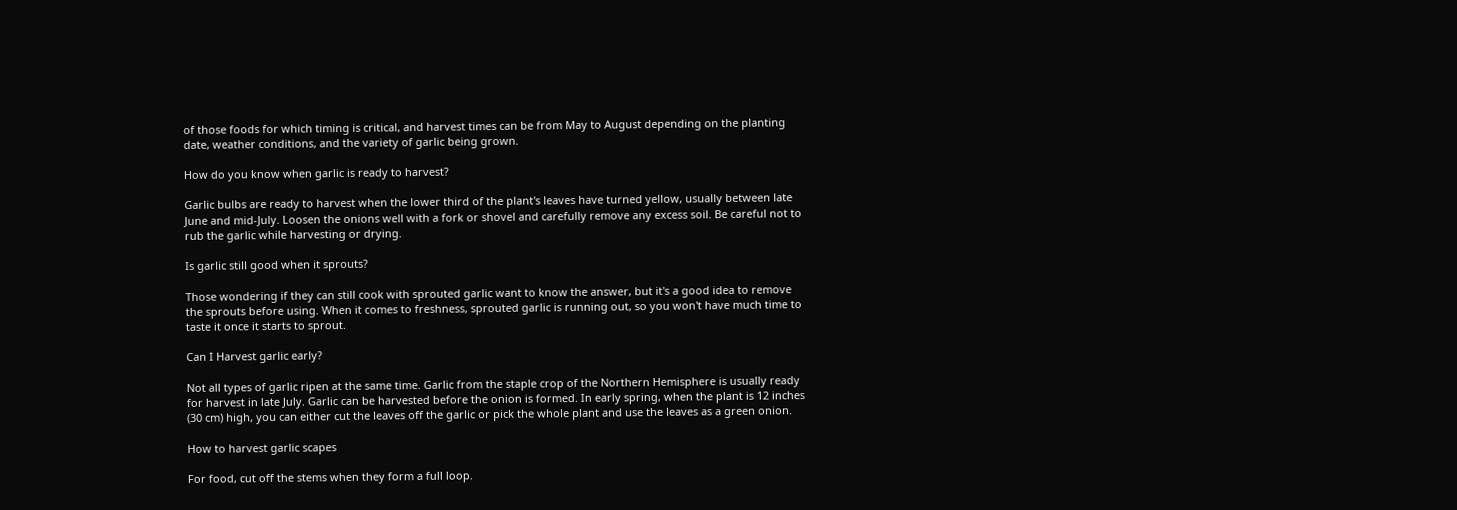of those foods for which timing is critical, and harvest times can be from May to August depending on the planting date, weather conditions, and the variety of garlic being grown.

How do you know when garlic is ready to harvest?

Garlic bulbs are ready to harvest when the lower third of the plant's leaves have turned yellow, usually between late June and mid-July. Loosen the onions well with a fork or shovel and carefully remove any excess soil. Be careful not to rub the garlic while harvesting or drying.

Is garlic still good when it sprouts?

Those wondering if they can still cook with sprouted garlic want to know the answer, but it's a good idea to remove the sprouts before using. When it comes to freshness, sprouted garlic is running out, so you won't have much time to taste it once it starts to sprout.

Can I Harvest garlic early?

Not all types of garlic ripen at the same time. Garlic from the staple crop of the Northern Hemisphere is usually ready for harvest in late July. Garlic can be harvested before the onion is formed. In early spring, when the plant is 12 inches (30 cm) high, you can either cut the leaves off the garlic or pick the whole plant and use the leaves as a green onion.

How to harvest garlic scapes

For food, cut off the stems when they form a full loop.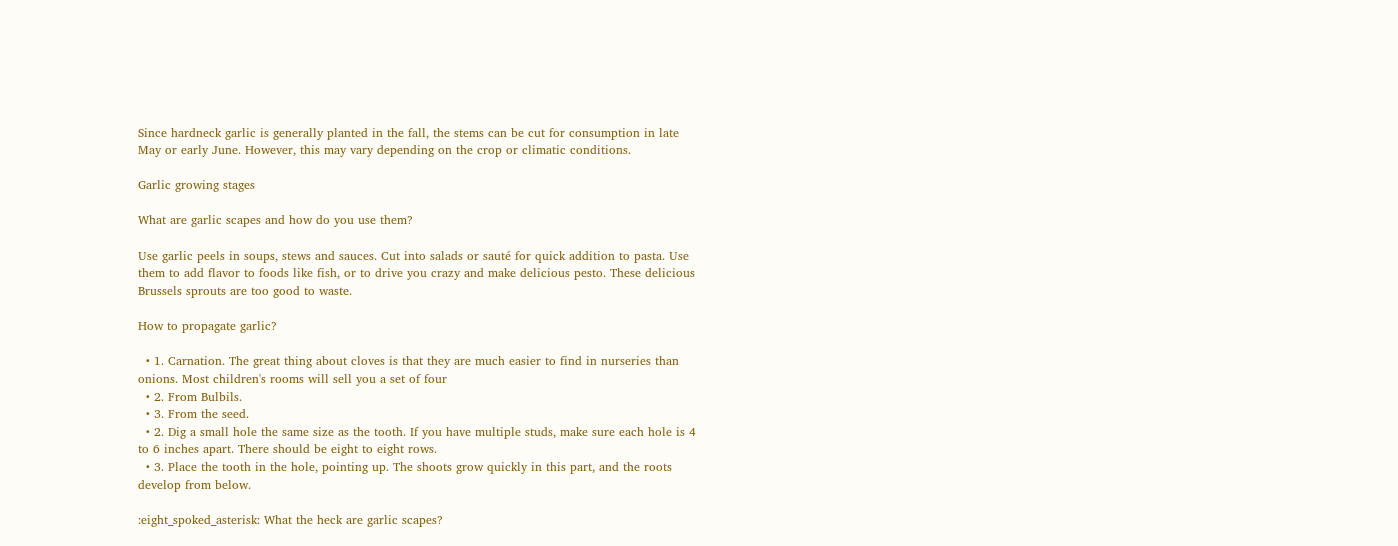Since hardneck garlic is generally planted in the fall, the stems can be cut for consumption in late May or early June. However, this may vary depending on the crop or climatic conditions.

Garlic growing stages

What are garlic scapes and how do you use them?

Use garlic peels in soups, stews and sauces. Cut into salads or sauté for quick addition to pasta. Use them to add flavor to foods like fish, or to drive you crazy and make delicious pesto. These delicious Brussels sprouts are too good to waste.

How to propagate garlic?

  • 1. Carnation. The great thing about cloves is that they are much easier to find in nurseries than onions. Most children's rooms will sell you a set of four
  • 2. From Bulbils.
  • 3. From the seed.
  • 2. Dig a small hole the same size as the tooth. If you have multiple studs, make sure each hole is 4 to 6 inches apart. There should be eight to eight rows.
  • 3. Place the tooth in the hole, pointing up. The shoots grow quickly in this part, and the roots develop from below.

:eight_spoked_asterisk: What the heck are garlic scapes?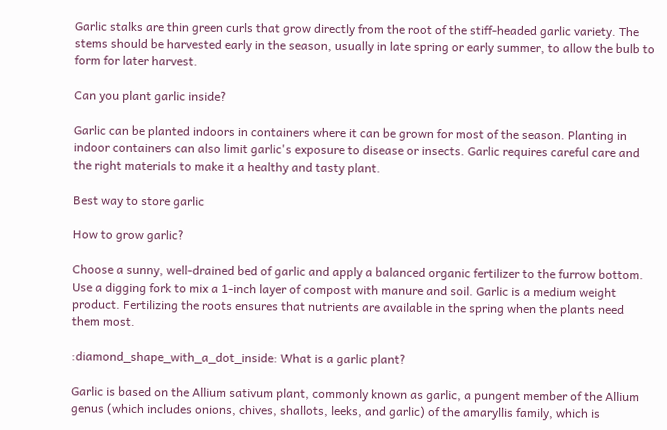Garlic stalks are thin green curls that grow directly from the root of the stiff-headed garlic variety. The stems should be harvested early in the season, usually in late spring or early summer, to allow the bulb to form for later harvest.

Can you plant garlic inside?

Garlic can be planted indoors in containers where it can be grown for most of the season. Planting in indoor containers can also limit garlic's exposure to disease or insects. Garlic requires careful care and the right materials to make it a healthy and tasty plant.

Best way to store garlic

How to grow garlic?

Choose a sunny, well-drained bed of garlic and apply a balanced organic fertilizer to the furrow bottom. Use a digging fork to mix a 1-inch layer of compost with manure and soil. Garlic is a medium weight product. Fertilizing the roots ensures that nutrients are available in the spring when the plants need them most.

:diamond_shape_with_a_dot_inside: What is a garlic plant?

Garlic is based on the Allium sativum plant, commonly known as garlic, a pungent member of the Allium genus (which includes onions, chives, shallots, leeks, and garlic) of the amaryllis family, which is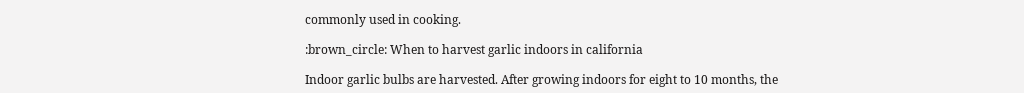commonly used in cooking.

:brown_circle: When to harvest garlic indoors in california

Indoor garlic bulbs are harvested. After growing indoors for eight to 10 months, the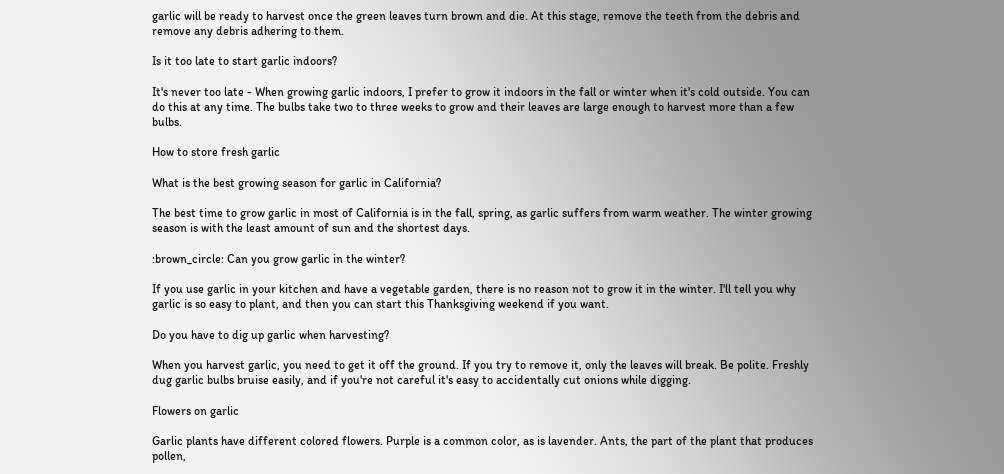garlic will be ready to harvest once the green leaves turn brown and die. At this stage, remove the teeth from the debris and remove any debris adhering to them.

Is it too late to start garlic indoors?

It's never too late - When growing garlic indoors, I prefer to grow it indoors in the fall or winter when it's cold outside. You can do this at any time. The bulbs take two to three weeks to grow and their leaves are large enough to harvest more than a few bulbs.

How to store fresh garlic

What is the best growing season for garlic in California?

The best time to grow garlic in most of California is in the fall, spring, as garlic suffers from warm weather. The winter growing season is with the least amount of sun and the shortest days.

:brown_circle: Can you grow garlic in the winter?

If you use garlic in your kitchen and have a vegetable garden, there is no reason not to grow it in the winter. I'll tell you why garlic is so easy to plant, and then you can start this Thanksgiving weekend if you want.

Do you have to dig up garlic when harvesting?

When you harvest garlic, you need to get it off the ground. If you try to remove it, only the leaves will break. Be polite. Freshly dug garlic bulbs bruise easily, and if you're not careful it's easy to accidentally cut onions while digging.

Flowers on garlic

Garlic plants have different colored flowers. Purple is a common color, as is lavender. Ants, the part of the plant that produces pollen,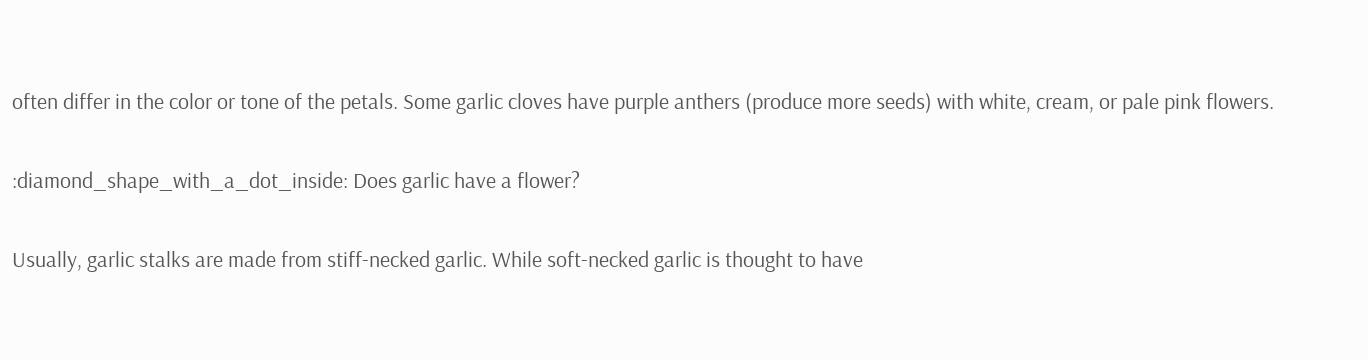often differ in the color or tone of the petals. Some garlic cloves have purple anthers (produce more seeds) with white, cream, or pale pink flowers.

:diamond_shape_with_a_dot_inside: Does garlic have a flower?

Usually, garlic stalks are made from stiff-necked garlic. While soft-necked garlic is thought to have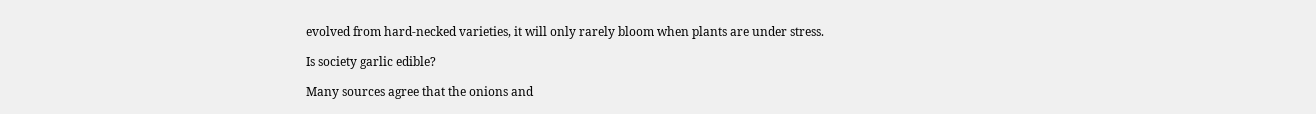evolved from hard-necked varieties, it will only rarely bloom when plants are under stress.

Is society garlic edible?

Many sources agree that the onions and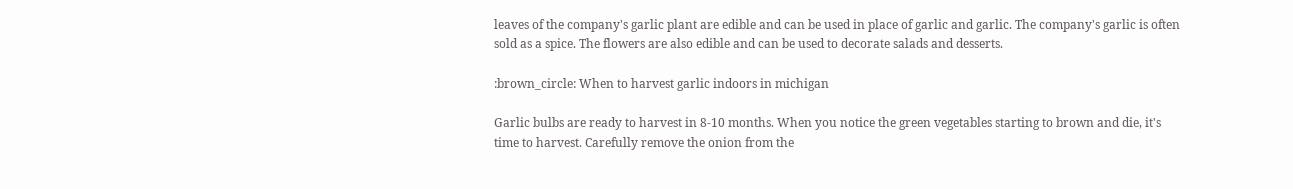leaves of the company's garlic plant are edible and can be used in place of garlic and garlic. The company's garlic is often sold as a spice. The flowers are also edible and can be used to decorate salads and desserts.

:brown_circle: When to harvest garlic indoors in michigan

Garlic bulbs are ready to harvest in 8-10 months. When you notice the green vegetables starting to brown and die, it's time to harvest. Carefully remove the onion from the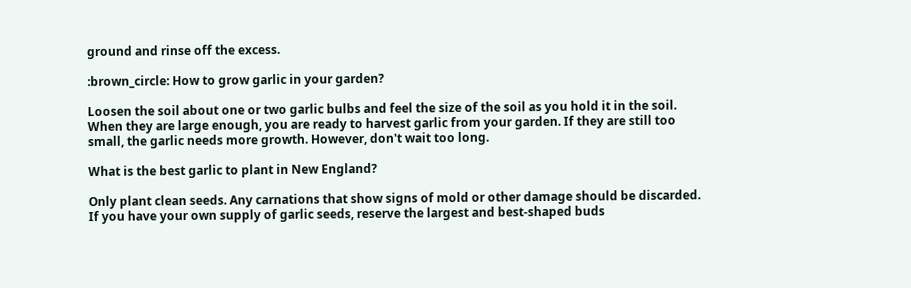ground and rinse off the excess.

:brown_circle: How to grow garlic in your garden?

Loosen the soil about one or two garlic bulbs and feel the size of the soil as you hold it in the soil. When they are large enough, you are ready to harvest garlic from your garden. If they are still too small, the garlic needs more growth. However, don't wait too long.

What is the best garlic to plant in New England?

Only plant clean seeds. Any carnations that show signs of mold or other damage should be discarded. If you have your own supply of garlic seeds, reserve the largest and best-shaped buds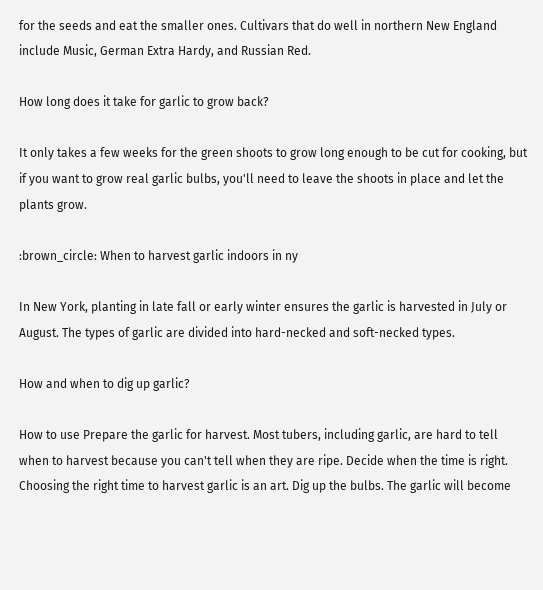for the seeds and eat the smaller ones. Cultivars that do well in northern New England include Music, German Extra Hardy, and Russian Red.

How long does it take for garlic to grow back?

It only takes a few weeks for the green shoots to grow long enough to be cut for cooking, but if you want to grow real garlic bulbs, you'll need to leave the shoots in place and let the plants grow.

:brown_circle: When to harvest garlic indoors in ny

In New York, planting in late fall or early winter ensures the garlic is harvested in July or August. The types of garlic are divided into hard-necked and soft-necked types.

How and when to dig up garlic?

How to use Prepare the garlic for harvest. Most tubers, including garlic, are hard to tell when to harvest because you can't tell when they are ripe. Decide when the time is right. Choosing the right time to harvest garlic is an art. Dig up the bulbs. The garlic will become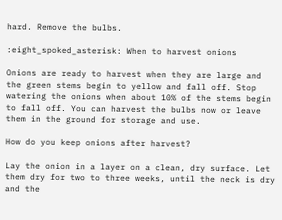hard. Remove the bulbs.

:eight_spoked_asterisk: When to harvest onions

Onions are ready to harvest when they are large and the green stems begin to yellow and fall off. Stop watering the onions when about 10% of the stems begin to fall off. You can harvest the bulbs now or leave them in the ground for storage and use.

How do you keep onions after harvest?

Lay the onion in a layer on a clean, dry surface. Let them dry for two to three weeks, until the neck is dry and the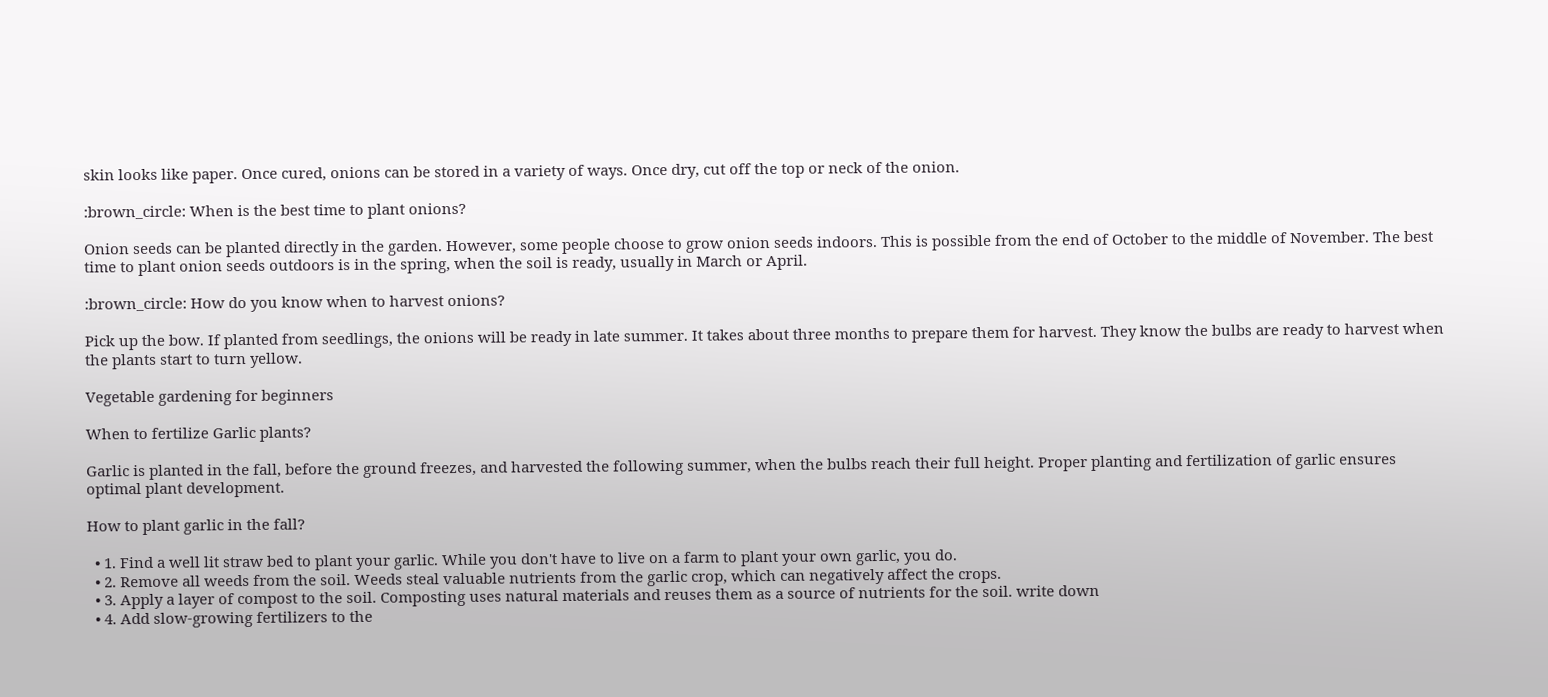skin looks like paper. Once cured, onions can be stored in a variety of ways. Once dry, cut off the top or neck of the onion.

:brown_circle: When is the best time to plant onions?

Onion seeds can be planted directly in the garden. However, some people choose to grow onion seeds indoors. This is possible from the end of October to the middle of November. The best time to plant onion seeds outdoors is in the spring, when the soil is ready, usually in March or April.

:brown_circle: How do you know when to harvest onions?

Pick up the bow. If planted from seedlings, the onions will be ready in late summer. It takes about three months to prepare them for harvest. They know the bulbs are ready to harvest when the plants start to turn yellow.

Vegetable gardening for beginners

When to fertilize Garlic plants?

Garlic is planted in the fall, before the ground freezes, and harvested the following summer, when the bulbs reach their full height. Proper planting and fertilization of garlic ensures optimal plant development.

How to plant garlic in the fall?

  • 1. Find a well lit straw bed to plant your garlic. While you don't have to live on a farm to plant your own garlic, you do.
  • 2. Remove all weeds from the soil. Weeds steal valuable nutrients from the garlic crop, which can negatively affect the crops.
  • 3. Apply a layer of compost to the soil. Composting uses natural materials and reuses them as a source of nutrients for the soil. write down
  • 4. Add slow-growing fertilizers to the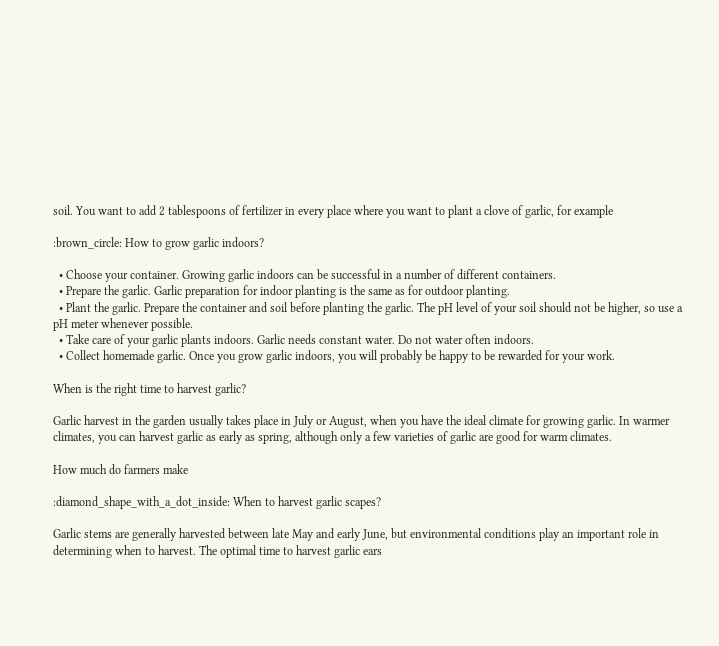soil. You want to add 2 tablespoons of fertilizer in every place where you want to plant a clove of garlic, for example

:brown_circle: How to grow garlic indoors?

  • Choose your container. Growing garlic indoors can be successful in a number of different containers.
  • Prepare the garlic. Garlic preparation for indoor planting is the same as for outdoor planting.
  • Plant the garlic. Prepare the container and soil before planting the garlic. The pH level of your soil should not be higher, so use a pH meter whenever possible.
  • Take care of your garlic plants indoors. Garlic needs constant water. Do not water often indoors.
  • Collect homemade garlic. Once you grow garlic indoors, you will probably be happy to be rewarded for your work.

When is the right time to harvest garlic?

Garlic harvest in the garden usually takes place in July or August, when you have the ideal climate for growing garlic. In warmer climates, you can harvest garlic as early as spring, although only a few varieties of garlic are good for warm climates.

How much do farmers make

:diamond_shape_with_a_dot_inside: When to harvest garlic scapes?

Garlic stems are generally harvested between late May and early June, but environmental conditions play an important role in determining when to harvest. The optimal time to harvest garlic ears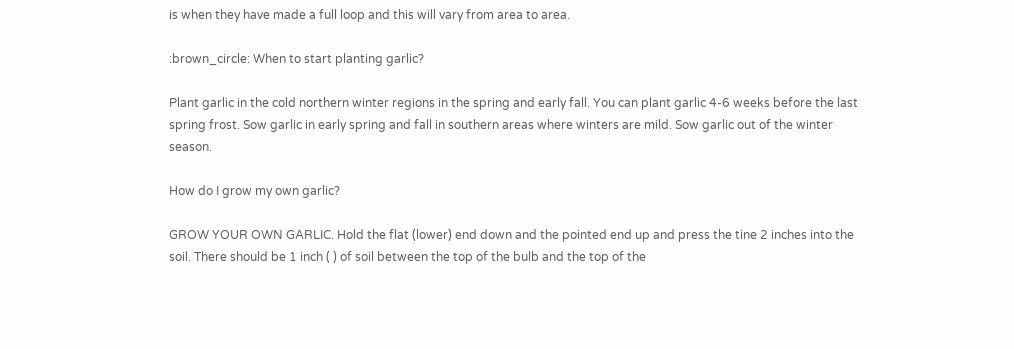is when they have made a full loop and this will vary from area to area.

:brown_circle: When to start planting garlic?

Plant garlic in the cold northern winter regions in the spring and early fall. You can plant garlic 4-6 weeks before the last spring frost. Sow garlic in early spring and fall in southern areas where winters are mild. Sow garlic out of the winter season.

How do I grow my own garlic?

GROW YOUR OWN GARLIC. Hold the flat (lower) end down and the pointed end up and press the tine 2 inches into the soil. There should be 1 inch ( ) of soil between the top of the bulb and the top of the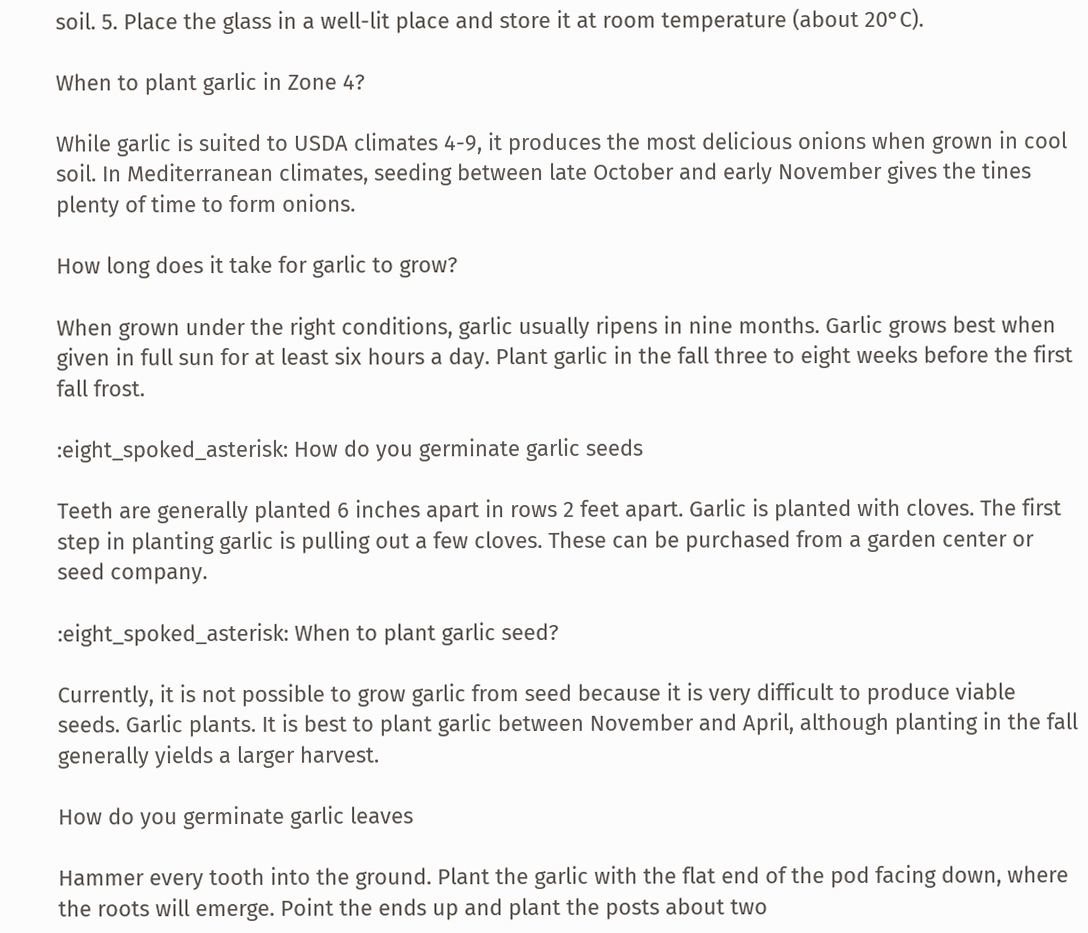soil. 5. Place the glass in a well-lit place and store it at room temperature (about 20°C).

When to plant garlic in Zone 4?

While garlic is suited to USDA climates 4-9, it produces the most delicious onions when grown in cool soil. In Mediterranean climates, seeding between late October and early November gives the tines plenty of time to form onions.

How long does it take for garlic to grow?

When grown under the right conditions, garlic usually ripens in nine months. Garlic grows best when given in full sun for at least six hours a day. Plant garlic in the fall three to eight weeks before the first fall frost.

:eight_spoked_asterisk: How do you germinate garlic seeds

Teeth are generally planted 6 inches apart in rows 2 feet apart. Garlic is planted with cloves. The first step in planting garlic is pulling out a few cloves. These can be purchased from a garden center or seed company.

:eight_spoked_asterisk: When to plant garlic seed?

Currently, it is not possible to grow garlic from seed because it is very difficult to produce viable seeds. Garlic plants. It is best to plant garlic between November and April, although planting in the fall generally yields a larger harvest.

How do you germinate garlic leaves

Hammer every tooth into the ground. Plant the garlic with the flat end of the pod facing down, where the roots will emerge. Point the ends up and plant the posts about two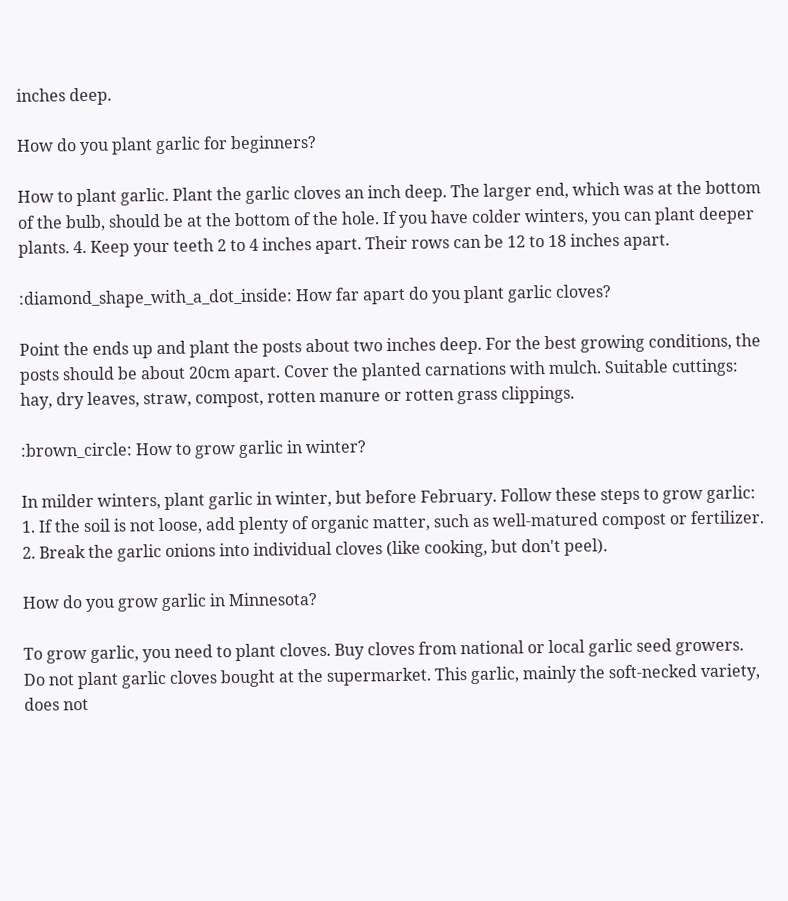inches deep.

How do you plant garlic for beginners?

How to plant garlic. Plant the garlic cloves an inch deep. The larger end, which was at the bottom of the bulb, should be at the bottom of the hole. If you have colder winters, you can plant deeper plants. 4. Keep your teeth 2 to 4 inches apart. Their rows can be 12 to 18 inches apart.

:diamond_shape_with_a_dot_inside: How far apart do you plant garlic cloves?

Point the ends up and plant the posts about two inches deep. For the best growing conditions, the posts should be about 20cm apart. Cover the planted carnations with mulch. Suitable cuttings: hay, dry leaves, straw, compost, rotten manure or rotten grass clippings.

:brown_circle: How to grow garlic in winter?

In milder winters, plant garlic in winter, but before February. Follow these steps to grow garlic: 1. If the soil is not loose, add plenty of organic matter, such as well-matured compost or fertilizer. 2. Break the garlic onions into individual cloves (like cooking, but don't peel).

How do you grow garlic in Minnesota?

To grow garlic, you need to plant cloves. Buy cloves from national or local garlic seed growers. Do not plant garlic cloves bought at the supermarket. This garlic, mainly the soft-necked variety, does not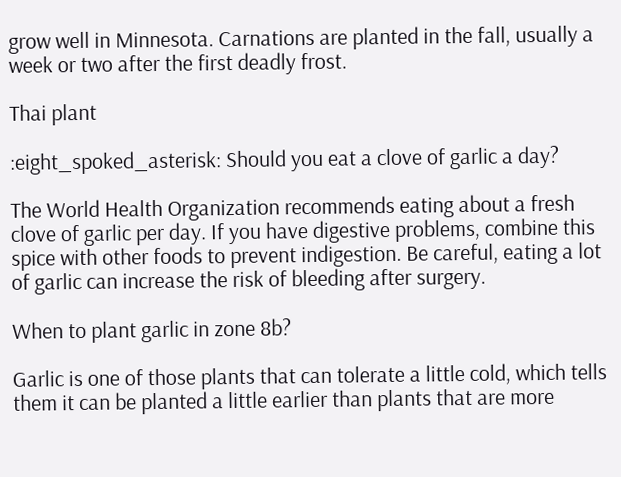grow well in Minnesota. Carnations are planted in the fall, usually a week or two after the first deadly frost.

Thai plant

:eight_spoked_asterisk: Should you eat a clove of garlic a day?

The World Health Organization recommends eating about a fresh clove of garlic per day. If you have digestive problems, combine this spice with other foods to prevent indigestion. Be careful, eating a lot of garlic can increase the risk of bleeding after surgery.

When to plant garlic in zone 8b?

Garlic is one of those plants that can tolerate a little cold, which tells them it can be planted a little earlier than plants that are more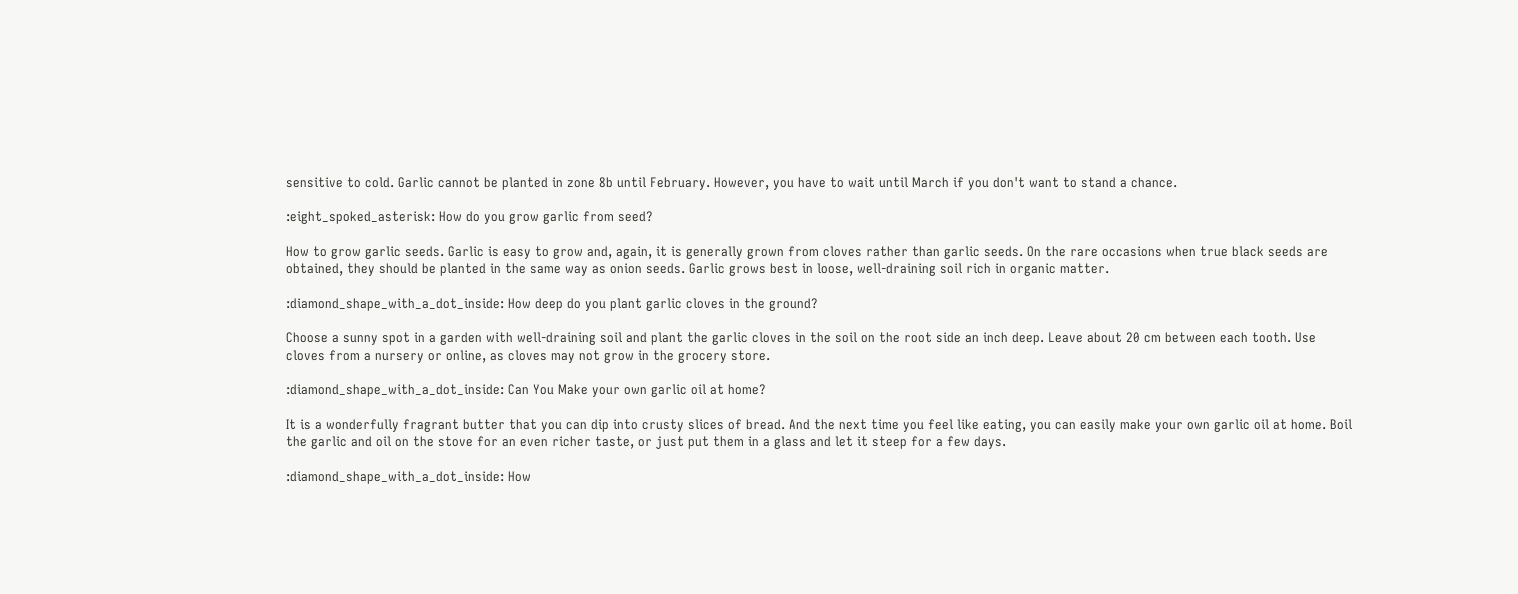sensitive to cold. Garlic cannot be planted in zone 8b until February. However, you have to wait until March if you don't want to stand a chance.

:eight_spoked_asterisk: How do you grow garlic from seed?

How to grow garlic seeds. Garlic is easy to grow and, again, it is generally grown from cloves rather than garlic seeds. On the rare occasions when true black seeds are obtained, they should be planted in the same way as onion seeds. Garlic grows best in loose, well-draining soil rich in organic matter.

:diamond_shape_with_a_dot_inside: How deep do you plant garlic cloves in the ground?

Choose a sunny spot in a garden with well-draining soil and plant the garlic cloves in the soil on the root side an inch deep. Leave about 20 cm between each tooth. Use cloves from a nursery or online, as cloves may not grow in the grocery store.

:diamond_shape_with_a_dot_inside: Can You Make your own garlic oil at home?

It is a wonderfully fragrant butter that you can dip into crusty slices of bread. And the next time you feel like eating, you can easily make your own garlic oil at home. Boil the garlic and oil on the stove for an even richer taste, or just put them in a glass and let it steep for a few days.

:diamond_shape_with_a_dot_inside: How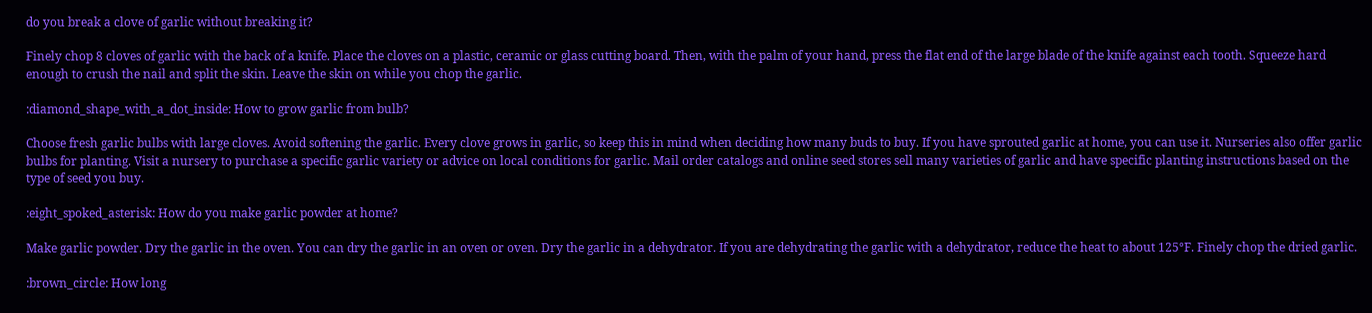do you break a clove of garlic without breaking it?

Finely chop 8 cloves of garlic with the back of a knife. Place the cloves on a plastic, ceramic or glass cutting board. Then, with the palm of your hand, press the flat end of the large blade of the knife against each tooth. Squeeze hard enough to crush the nail and split the skin. Leave the skin on while you chop the garlic.

:diamond_shape_with_a_dot_inside: How to grow garlic from bulb?

Choose fresh garlic bulbs with large cloves. Avoid softening the garlic. Every clove grows in garlic, so keep this in mind when deciding how many buds to buy. If you have sprouted garlic at home, you can use it. Nurseries also offer garlic bulbs for planting. Visit a nursery to purchase a specific garlic variety or advice on local conditions for garlic. Mail order catalogs and online seed stores sell many varieties of garlic and have specific planting instructions based on the type of seed you buy.

:eight_spoked_asterisk: How do you make garlic powder at home?

Make garlic powder. Dry the garlic in the oven. You can dry the garlic in an oven or oven. Dry the garlic in a dehydrator. If you are dehydrating the garlic with a dehydrator, reduce the heat to about 125°F. Finely chop the dried garlic.

:brown_circle: How long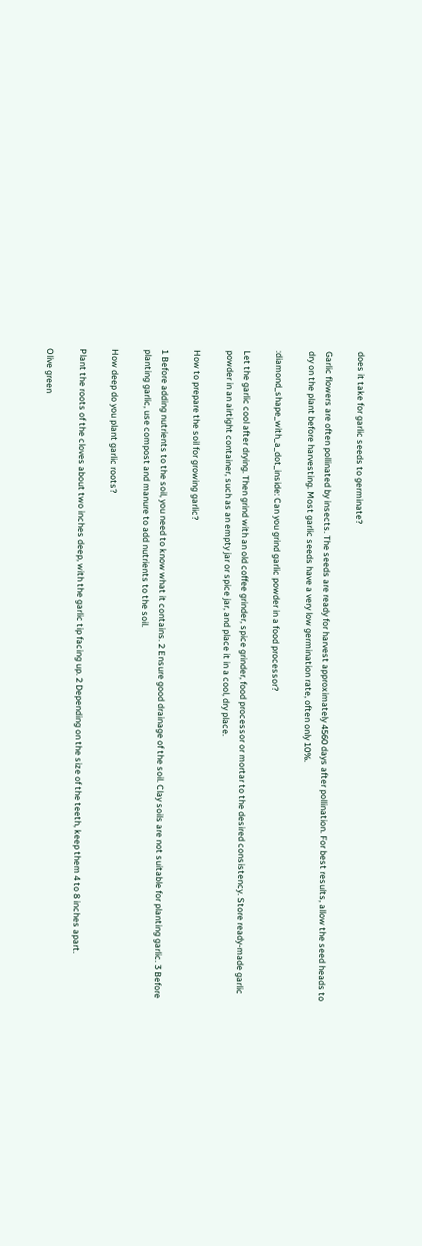does it take for garlic seeds to germinate?

Garlic flowers are often pollinated by insects. The seeds are ready for harvest approximately 4560 days after pollination. For best results, allow the seed heads to dry on the plant before harvesting. Most garlic seeds have a very low germination rate, often only 10%.

:diamond_shape_with_a_dot_inside: Can you grind garlic powder in a food processor?

Let the garlic cool after drying. Then grind with an old coffee grinder, spice grinder, food processor or mortar to the desired consistency. Store ready-made garlic powder in an airtight container, such as an empty jar or spice jar, and place it in a cool, dry place.

How to prepare the soil for growing garlic?

1 Before adding nutrients to the soil, you need to know what it contains. 2 Ensure good drainage of the soil. Clay soils are not suitable for planting garlic. 3 Before planting garlic, use compost and manure to add nutrients to the soil.

How deep do you plant garlic roots?

Plant the roots of the cloves about two inches deep, with the garlic tip facing up. 2 Depending on the size of the teeth, keep them 4 to 8 inches apart.

Olive green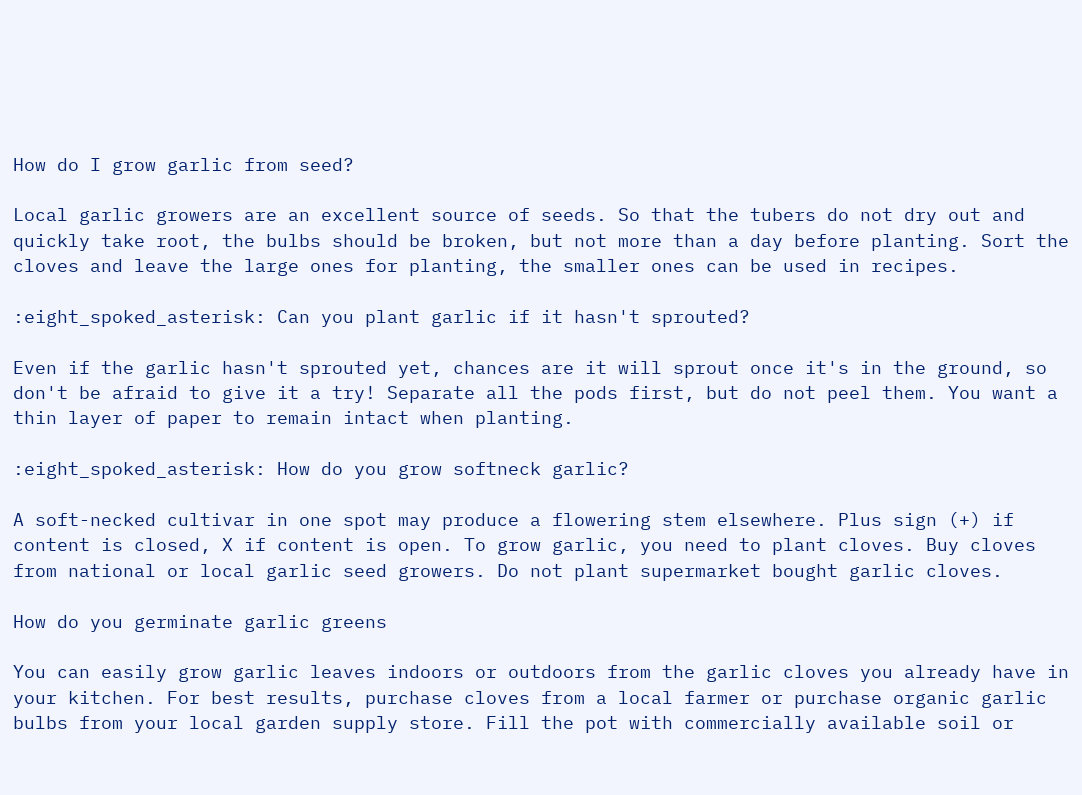How do I grow garlic from seed?

Local garlic growers are an excellent source of seeds. So that the tubers do not dry out and quickly take root, the bulbs should be broken, but not more than a day before planting. Sort the cloves and leave the large ones for planting, the smaller ones can be used in recipes.

:eight_spoked_asterisk: Can you plant garlic if it hasn't sprouted?

Even if the garlic hasn't sprouted yet, chances are it will sprout once it's in the ground, so don't be afraid to give it a try! Separate all the pods first, but do not peel them. You want a thin layer of paper to remain intact when planting.

:eight_spoked_asterisk: How do you grow softneck garlic?

A soft-necked cultivar in one spot may produce a flowering stem elsewhere. Plus sign (+) if content is closed, X if content is open. To grow garlic, you need to plant cloves. Buy cloves from national or local garlic seed growers. Do not plant supermarket bought garlic cloves.

How do you germinate garlic greens

You can easily grow garlic leaves indoors or outdoors from the garlic cloves you already have in your kitchen. For best results, purchase cloves from a local farmer or purchase organic garlic bulbs from your local garden supply store. Fill the pot with commercially available soil or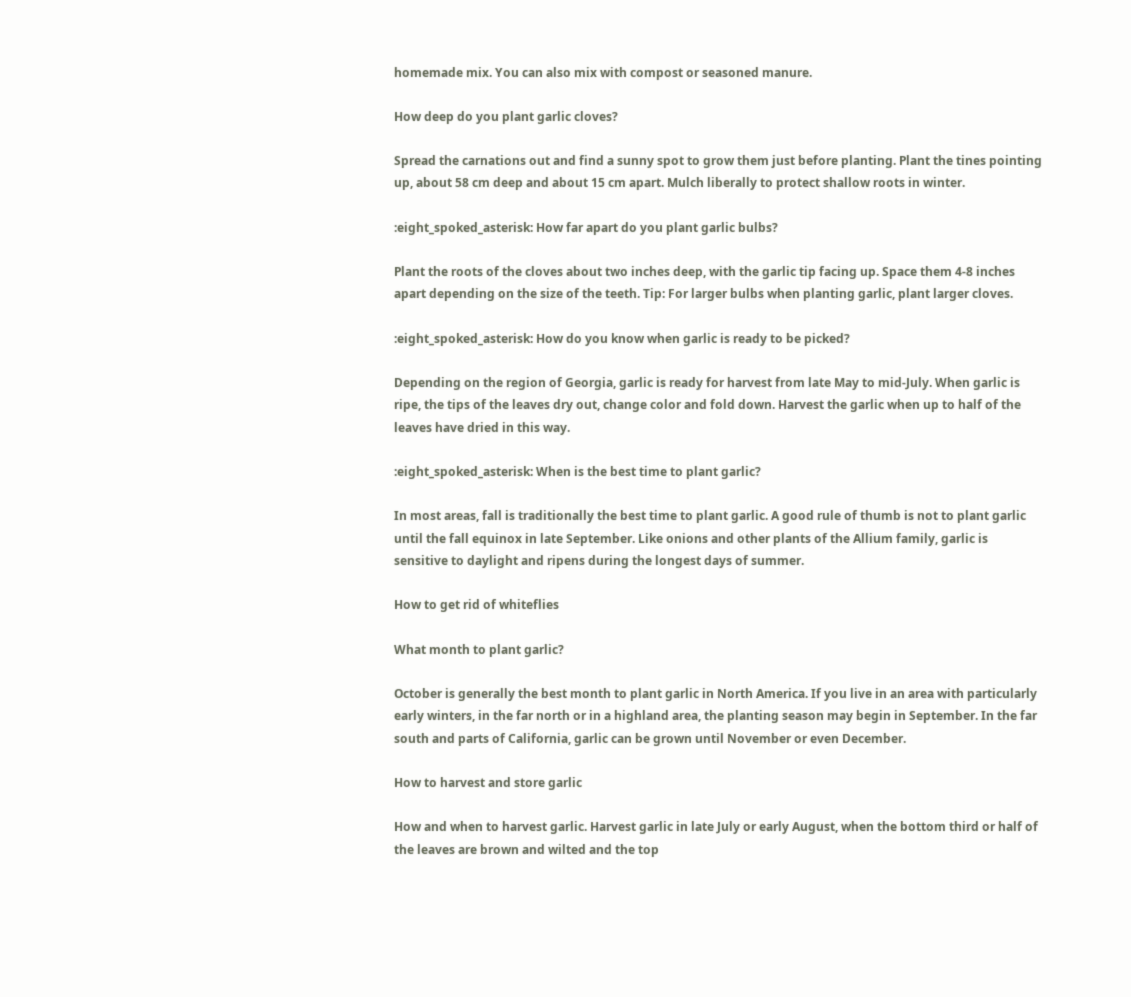homemade mix. You can also mix with compost or seasoned manure.

How deep do you plant garlic cloves?

Spread the carnations out and find a sunny spot to grow them just before planting. Plant the tines pointing up, about 58 cm deep and about 15 cm apart. Mulch liberally to protect shallow roots in winter.

:eight_spoked_asterisk: How far apart do you plant garlic bulbs?

Plant the roots of the cloves about two inches deep, with the garlic tip facing up. Space them 4-8 inches apart depending on the size of the teeth. Tip: For larger bulbs when planting garlic, plant larger cloves.

:eight_spoked_asterisk: How do you know when garlic is ready to be picked?

Depending on the region of Georgia, garlic is ready for harvest from late May to mid-July. When garlic is ripe, the tips of the leaves dry out, change color and fold down. Harvest the garlic when up to half of the leaves have dried in this way.

:eight_spoked_asterisk: When is the best time to plant garlic?

In most areas, fall is traditionally the best time to plant garlic. A good rule of thumb is not to plant garlic until the fall equinox in late September. Like onions and other plants of the Allium family, garlic is sensitive to daylight and ripens during the longest days of summer.

How to get rid of whiteflies

What month to plant garlic?

October is generally the best month to plant garlic in North America. If you live in an area with particularly early winters, in the far north or in a highland area, the planting season may begin in September. In the far south and parts of California, garlic can be grown until November or even December.

How to harvest and store garlic

How and when to harvest garlic. Harvest garlic in late July or early August, when the bottom third or half of the leaves are brown and wilted and the top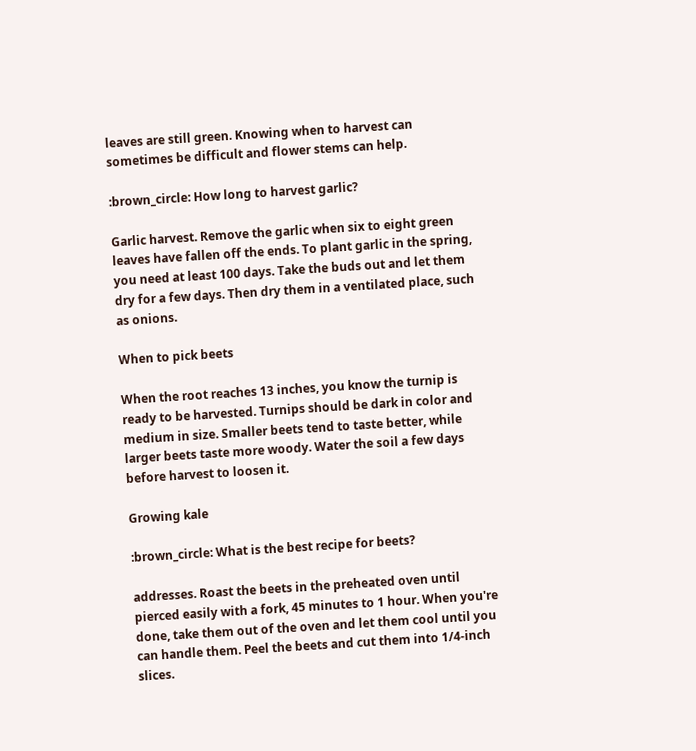leaves are still green. Knowing when to harvest can sometimes be difficult and flower stems can help.

:brown_circle: How long to harvest garlic?

Garlic harvest. Remove the garlic when six to eight green leaves have fallen off the ends. To plant garlic in the spring, you need at least 100 days. Take the buds out and let them dry for a few days. Then dry them in a ventilated place, such as onions.

When to pick beets

When the root reaches 13 inches, you know the turnip is ready to be harvested. Turnips should be dark in color and medium in size. Smaller beets tend to taste better, while larger beets taste more woody. Water the soil a few days before harvest to loosen it.

Growing kale

:brown_circle: What is the best recipe for beets?

addresses. Roast the beets in the preheated oven until pierced easily with a fork, 45 minutes to 1 hour. When you're done, take them out of the oven and let them cool until you can handle them. Peel the beets and cut them into 1/4-inch slices.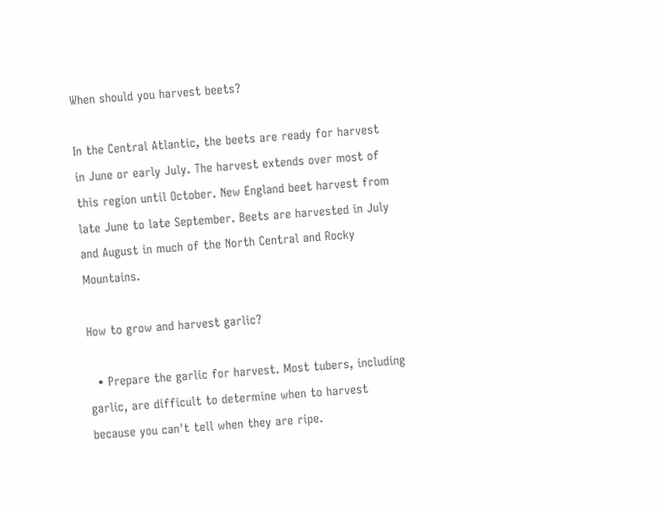When should you harvest beets?

In the Central Atlantic, the beets are ready for harvest in June or early July. The harvest extends over most of this region until October. New England beet harvest from late June to late September. Beets are harvested in July and August in much of the North Central and Rocky Mountains.

How to grow and harvest garlic?

  • Prepare the garlic for harvest. Most tubers, including garlic, are difficult to determine when to harvest because you can't tell when they are ripe.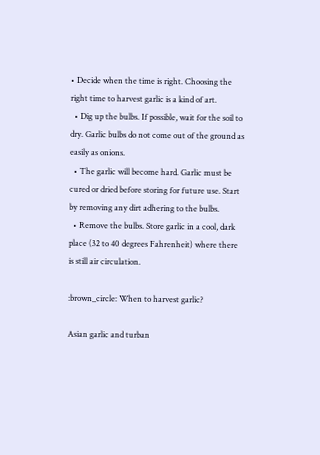• Decide when the time is right. Choosing the right time to harvest garlic is a kind of art.
  • Dig up the bulbs. If possible, wait for the soil to dry. Garlic bulbs do not come out of the ground as easily as onions.
  • The garlic will become hard. Garlic must be cured or dried before storing for future use. Start by removing any dirt adhering to the bulbs.
  • Remove the bulbs. Store garlic in a cool, dark place (32 to 40 degrees Fahrenheit) where there is still air circulation.

:brown_circle: When to harvest garlic?

Asian garlic and turban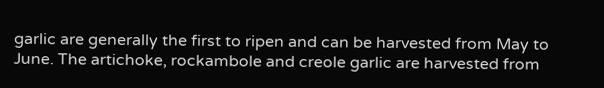garlic are generally the first to ripen and can be harvested from May to June. The artichoke, rockambole and creole garlic are harvested from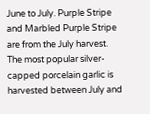June to July. Purple Stripe and Marbled Purple Stripe are from the July harvest. The most popular silver-capped porcelain garlic is harvested between July and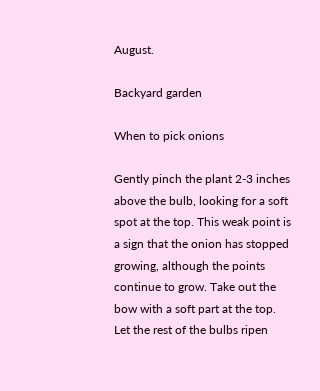August.

Backyard garden

When to pick onions

Gently pinch the plant 2-3 inches above the bulb, looking for a soft spot at the top. This weak point is a sign that the onion has stopped growing, although the points continue to grow. Take out the bow with a soft part at the top. Let the rest of the bulbs ripen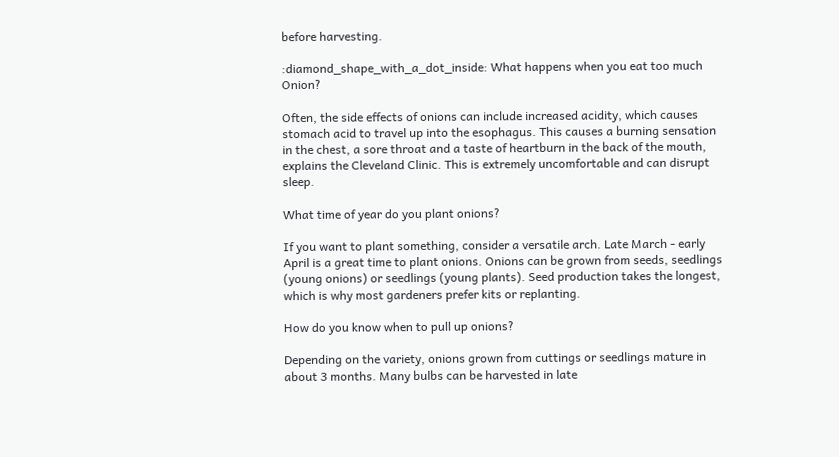before harvesting.

:diamond_shape_with_a_dot_inside: What happens when you eat too much Onion?

Often, the side effects of onions can include increased acidity, which causes stomach acid to travel up into the esophagus. This causes a burning sensation in the chest, a sore throat and a taste of heartburn in the back of the mouth, explains the Cleveland Clinic. This is extremely uncomfortable and can disrupt sleep.

What time of year do you plant onions?

If you want to plant something, consider a versatile arch. Late March - early April is a great time to plant onions. Onions can be grown from seeds, seedlings (young onions) or seedlings (young plants). Seed production takes the longest, which is why most gardeners prefer kits or replanting.

How do you know when to pull up onions?

Depending on the variety, onions grown from cuttings or seedlings mature in about 3 months. Many bulbs can be harvested in late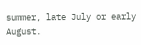summer, late July or early August.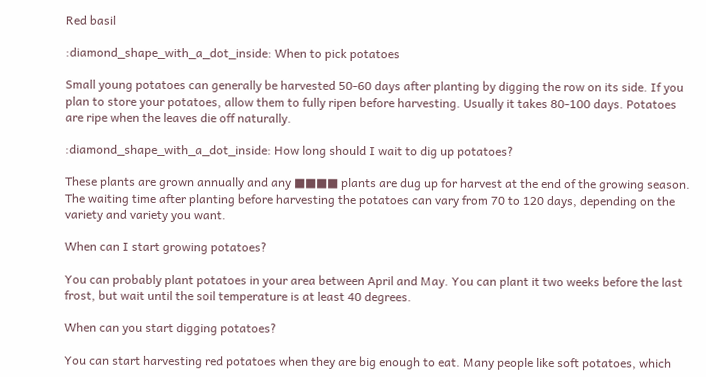Red basil

:diamond_shape_with_a_dot_inside: When to pick potatoes

Small young potatoes can generally be harvested 50-60 days after planting by digging the row on its side. If you plan to store your potatoes, allow them to fully ripen before harvesting. Usually it takes 80-100 days. Potatoes are ripe when the leaves die off naturally.

:diamond_shape_with_a_dot_inside: How long should I wait to dig up potatoes?

These plants are grown annually and any ■■■■ plants are dug up for harvest at the end of the growing season. The waiting time after planting before harvesting the potatoes can vary from 70 to 120 days, depending on the variety and variety you want.

When can I start growing potatoes?

You can probably plant potatoes in your area between April and May. You can plant it two weeks before the last frost, but wait until the soil temperature is at least 40 degrees.

When can you start digging potatoes?

You can start harvesting red potatoes when they are big enough to eat. Many people like soft potatoes, which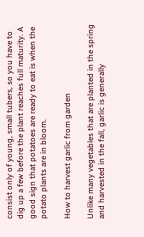consist only of young, small tubers, so you have to dig up a few before the plant reaches full maturity. A good sign that potatoes are ready to eat is when the potato plants are in bloom.

How to harvest garlic from garden

Unlike many vegetables that are planted in the spring and harvested in the fall, garlic is generally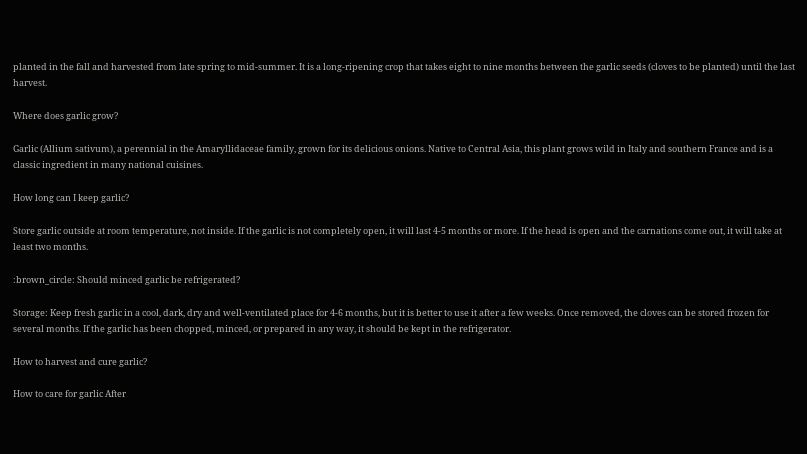planted in the fall and harvested from late spring to mid-summer. It is a long-ripening crop that takes eight to nine months between the garlic seeds (cloves to be planted) until the last harvest.

Where does garlic grow?

Garlic (Allium sativum), a perennial in the Amaryllidaceae family, grown for its delicious onions. Native to Central Asia, this plant grows wild in Italy and southern France and is a classic ingredient in many national cuisines.

How long can I keep garlic?

Store garlic outside at room temperature, not inside. If the garlic is not completely open, it will last 4-5 months or more. If the head is open and the carnations come out, it will take at least two months.

:brown_circle: Should minced garlic be refrigerated?

Storage: Keep fresh garlic in a cool, dark, dry and well-ventilated place for 4-6 months, but it is better to use it after a few weeks. Once removed, the cloves can be stored frozen for several months. If the garlic has been chopped, minced, or prepared in any way, it should be kept in the refrigerator.

How to harvest and cure garlic?

How to care for garlic After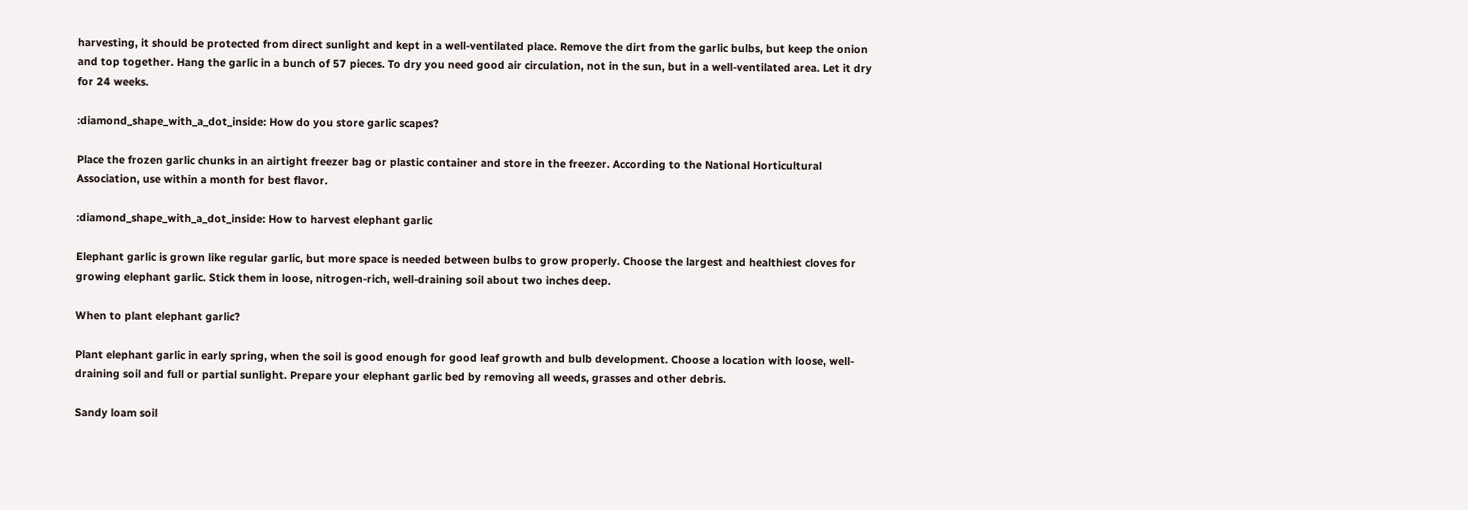harvesting, it should be protected from direct sunlight and kept in a well-ventilated place. Remove the dirt from the garlic bulbs, but keep the onion and top together. Hang the garlic in a bunch of 57 pieces. To dry you need good air circulation, not in the sun, but in a well-ventilated area. Let it dry for 24 weeks.

:diamond_shape_with_a_dot_inside: How do you store garlic scapes?

Place the frozen garlic chunks in an airtight freezer bag or plastic container and store in the freezer. According to the National Horticultural Association, use within a month for best flavor.

:diamond_shape_with_a_dot_inside: How to harvest elephant garlic

Elephant garlic is grown like regular garlic, but more space is needed between bulbs to grow properly. Choose the largest and healthiest cloves for growing elephant garlic. Stick them in loose, nitrogen-rich, well-draining soil about two inches deep.

When to plant elephant garlic?

Plant elephant garlic in early spring, when the soil is good enough for good leaf growth and bulb development. Choose a location with loose, well-draining soil and full or partial sunlight. Prepare your elephant garlic bed by removing all weeds, grasses and other debris.

Sandy loam soil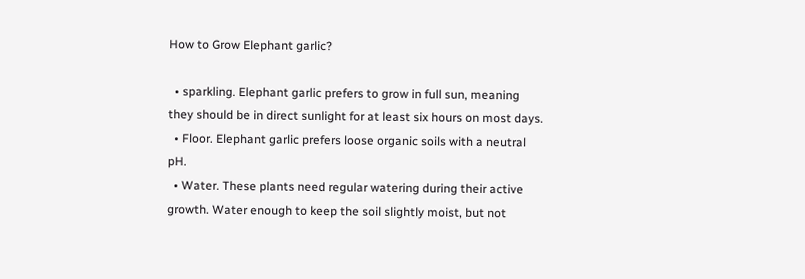How to Grow Elephant garlic?

  • sparkling. Elephant garlic prefers to grow in full sun, meaning they should be in direct sunlight for at least six hours on most days.
  • Floor. Elephant garlic prefers loose organic soils with a neutral pH.
  • Water. These plants need regular watering during their active growth. Water enough to keep the soil slightly moist, but not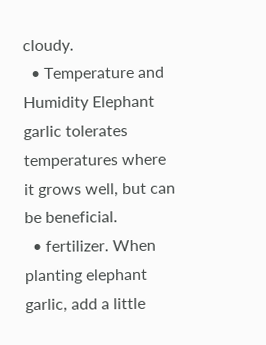cloudy.
  • Temperature and Humidity Elephant garlic tolerates temperatures where it grows well, but can be beneficial.
  • fertilizer. When planting elephant garlic, add a little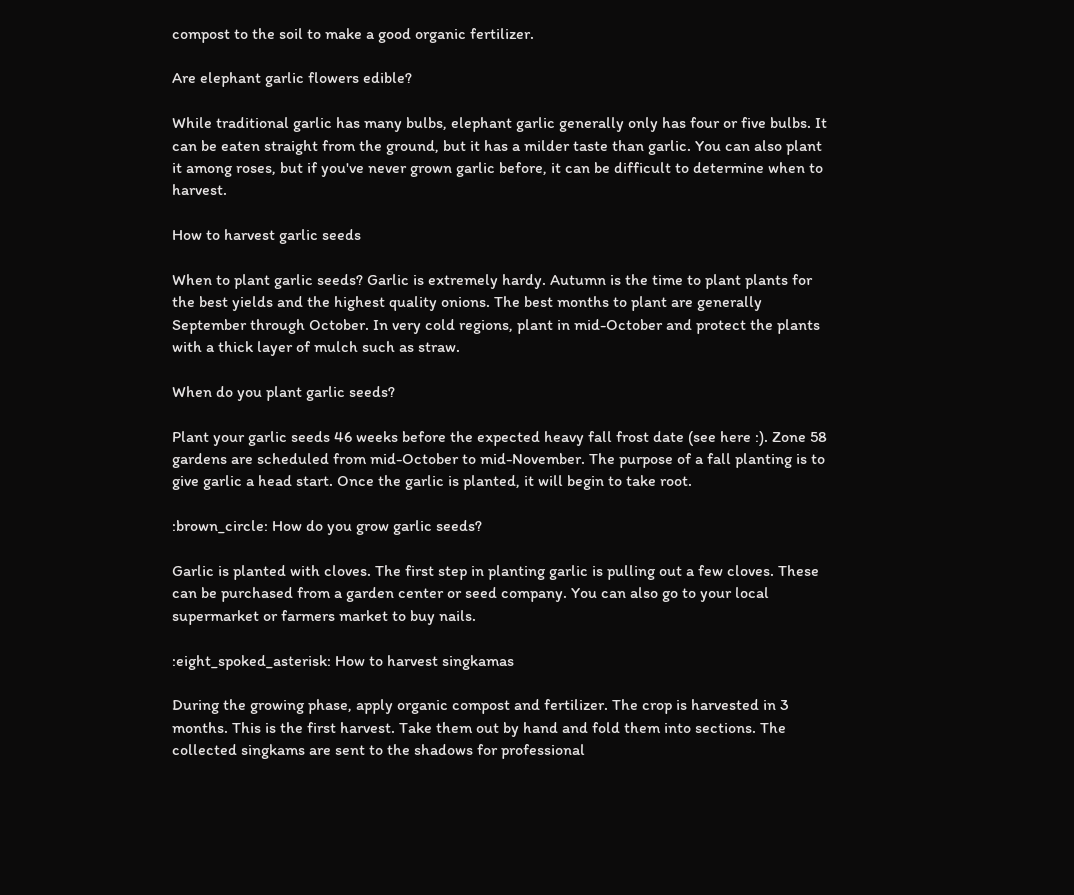compost to the soil to make a good organic fertilizer.

Are elephant garlic flowers edible?

While traditional garlic has many bulbs, elephant garlic generally only has four or five bulbs. It can be eaten straight from the ground, but it has a milder taste than garlic. You can also plant it among roses, but if you've never grown garlic before, it can be difficult to determine when to harvest.

How to harvest garlic seeds

When to plant garlic seeds? Garlic is extremely hardy. Autumn is the time to plant plants for the best yields and the highest quality onions. The best months to plant are generally September through October. In very cold regions, plant in mid-October and protect the plants with a thick layer of mulch such as straw.

When do you plant garlic seeds?

Plant your garlic seeds 46 weeks before the expected heavy fall frost date (see here :). Zone 58 gardens are scheduled from mid-October to mid-November. The purpose of a fall planting is to give garlic a head start. Once the garlic is planted, it will begin to take root.

:brown_circle: How do you grow garlic seeds?

Garlic is planted with cloves. The first step in planting garlic is pulling out a few cloves. These can be purchased from a garden center or seed company. You can also go to your local supermarket or farmers market to buy nails.

:eight_spoked_asterisk: How to harvest singkamas

During the growing phase, apply organic compost and fertilizer. The crop is harvested in 3 months. This is the first harvest. Take them out by hand and fold them into sections. The collected singkams are sent to the shadows for professional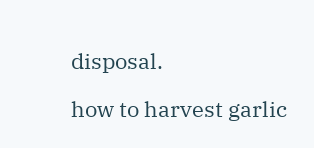disposal.

how to harvest garlic